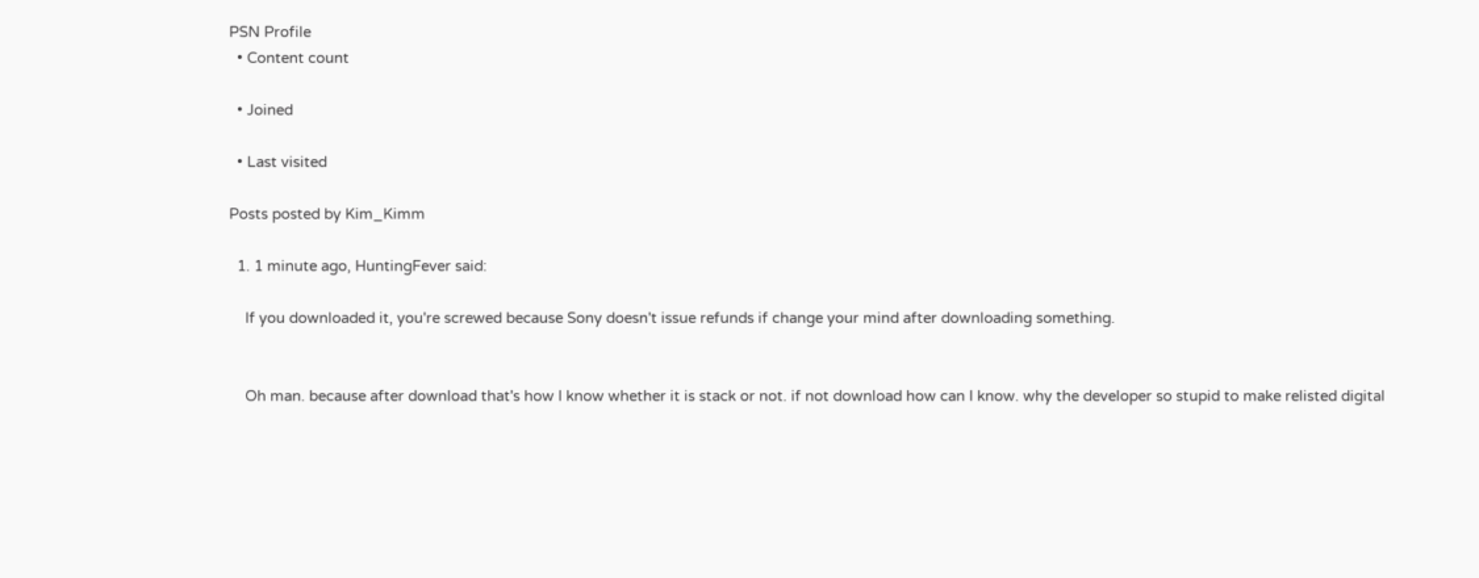PSN Profile
  • Content count

  • Joined

  • Last visited

Posts posted by Kim_Kimm

  1. 1 minute ago, HuntingFever said:

    If you downloaded it, you're screwed because Sony doesn't issue refunds if change your mind after downloading something.


    Oh man. because after download that's how I know whether it is stack or not. if not download how can I know. why the developer so stupid to make relisted digital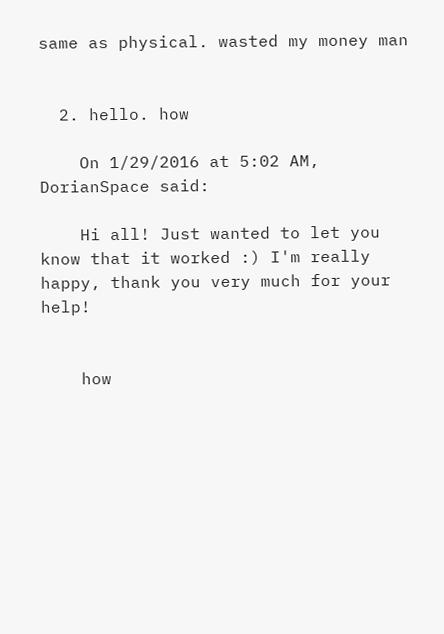same as physical. wasted my money man


  2. hello. how

    On 1/29/2016 at 5:02 AM, DorianSpace said:

    Hi all! Just wanted to let you know that it worked :) I'm really happy, thank you very much for your help!


    how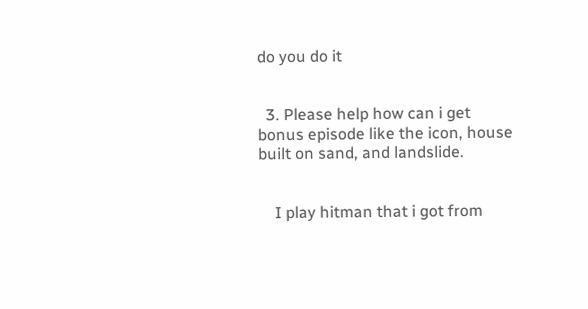do you do it


  3. Please help how can i get bonus episode like the icon, house built on sand, and landslide.


    I play hitman that i got from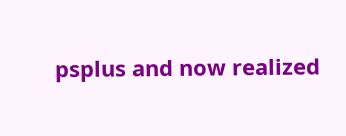psplus and now realized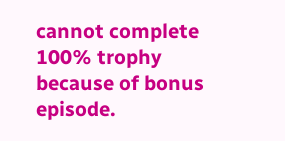cannot complete 100% trophy because of bonus episode.